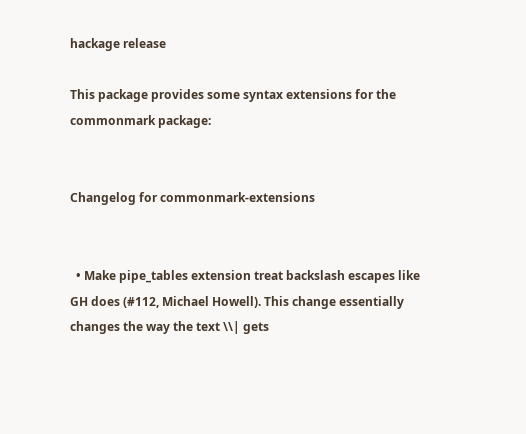hackage release

This package provides some syntax extensions for the commonmark package:


Changelog for commonmark-extensions


  • Make pipe_tables extension treat backslash escapes like GH does (#112, Michael Howell). This change essentially changes the way the text \\| gets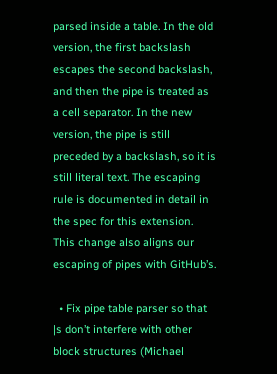parsed inside a table. In the old version, the first backslash escapes the second backslash, and then the pipe is treated as a cell separator. In the new version, the pipe is still preceded by a backslash, so it is still literal text. The escaping rule is documented in detail in the spec for this extension. This change also aligns our escaping of pipes with GitHub’s.

  • Fix pipe table parser so that |s don’t interfere with other block structures (Michael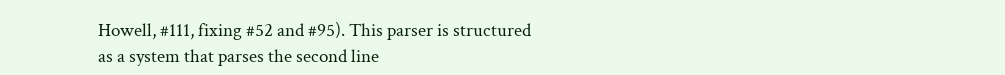Howell, #111, fixing #52 and #95). This parser is structured as a system that parses the second line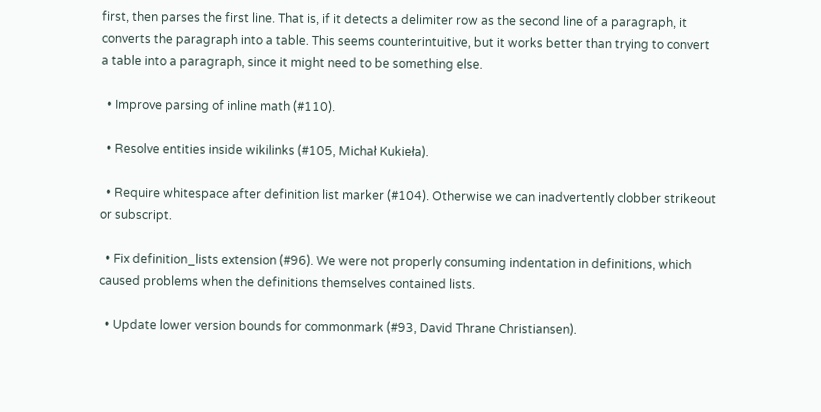first, then parses the first line. That is, if it detects a delimiter row as the second line of a paragraph, it converts the paragraph into a table. This seems counterintuitive, but it works better than trying to convert a table into a paragraph, since it might need to be something else.

  • Improve parsing of inline math (#110).

  • Resolve entities inside wikilinks (#105, Michał Kukieła).

  • Require whitespace after definition list marker (#104). Otherwise we can inadvertently clobber strikeout or subscript.

  • Fix definition_lists extension (#96). We were not properly consuming indentation in definitions, which caused problems when the definitions themselves contained lists.

  • Update lower version bounds for commonmark (#93, David Thrane Christiansen).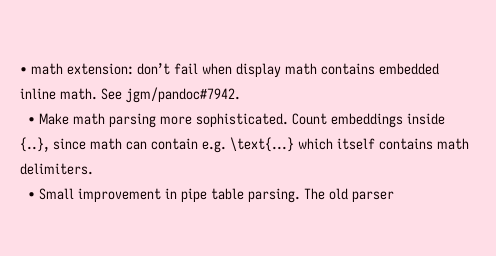• math extension: don’t fail when display math contains embedded inline math. See jgm/pandoc#7942.
  • Make math parsing more sophisticated. Count embeddings inside {..}, since math can contain e.g. \text{...} which itself contains math delimiters.
  • Small improvement in pipe table parsing. The old parser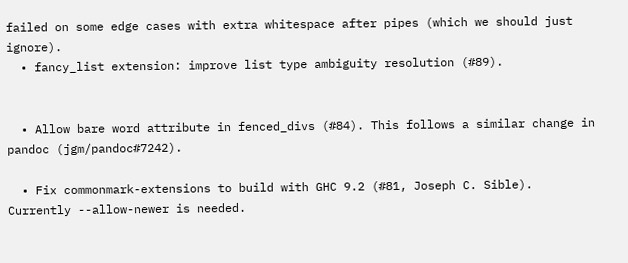failed on some edge cases with extra whitespace after pipes (which we should just ignore).
  • fancy_list extension: improve list type ambiguity resolution (#89).


  • Allow bare word attribute in fenced_divs (#84). This follows a similar change in pandoc (jgm/pandoc#7242).

  • Fix commonmark-extensions to build with GHC 9.2 (#81, Joseph C. Sible). Currently --allow-newer is needed.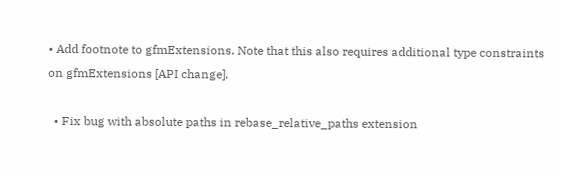• Add footnote to gfmExtensions. Note that this also requires additional type constraints on gfmExtensions [API change].

  • Fix bug with absolute paths in rebase_relative_paths extension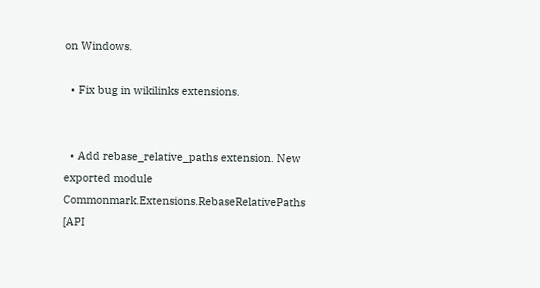on Windows.

  • Fix bug in wikilinks extensions.


  • Add rebase_relative_paths extension. New exported module Commonmark.Extensions.RebaseRelativePaths [API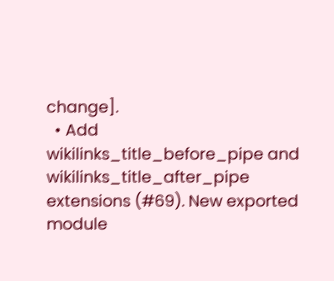change].
  • Add wikilinks_title_before_pipe and wikilinks_title_after_pipe extensions (#69). New exported module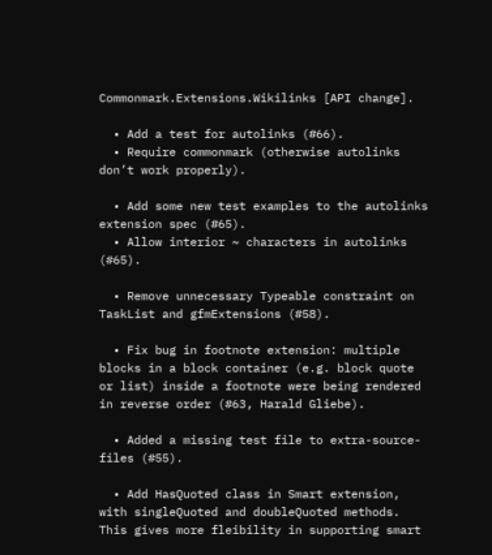Commonmark.Extensions.Wikilinks [API change].

  • Add a test for autolinks (#66).
  • Require commonmark (otherwise autolinks don’t work properly).

  • Add some new test examples to the autolinks extension spec (#65).
  • Allow interior ~ characters in autolinks (#65).

  • Remove unnecessary Typeable constraint on TaskList and gfmExtensions (#58).

  • Fix bug in footnote extension: multiple blocks in a block container (e.g. block quote or list) inside a footnote were being rendered in reverse order (#63, Harald Gliebe).

  • Added a missing test file to extra-source-files (#55).

  • Add HasQuoted class in Smart extension, with singleQuoted and doubleQuoted methods. This gives more fleibility in supporting smart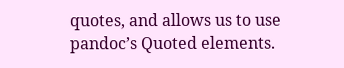quotes, and allows us to use pandoc’s Quoted elements.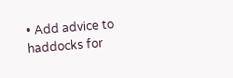• Add advice to haddocks for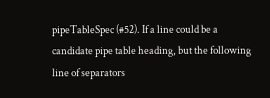pipeTableSpec (#52). If a line could be a candidate pipe table heading, but the following line of separators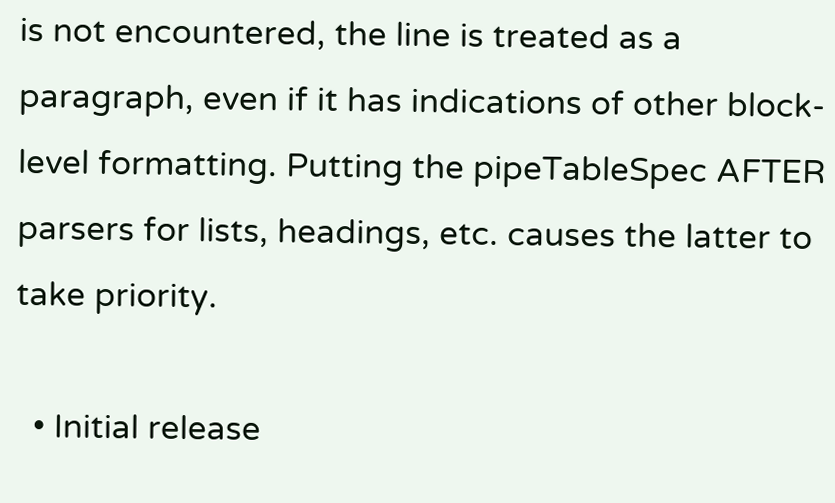is not encountered, the line is treated as a paragraph, even if it has indications of other block-level formatting. Putting the pipeTableSpec AFTER parsers for lists, headings, etc. causes the latter to take priority.

  • Initial release